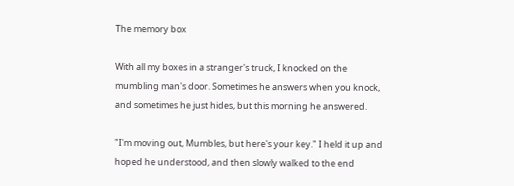The memory box

With all my boxes in a stranger's truck, I knocked on the mumbling man's door. Sometimes he answers when you knock, and sometimes he just hides, but this morning he answered.

"I'm moving out, Mumbles, but here's your key." I held it up and hoped he understood, and then slowly walked to the end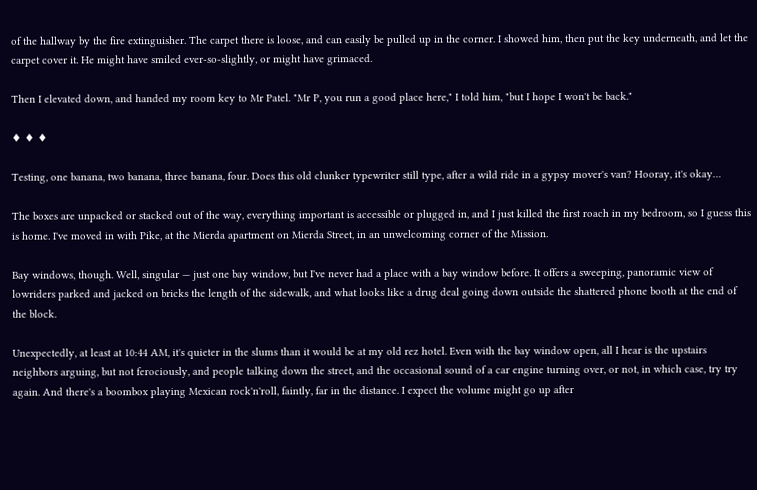of the hallway by the fire extinguisher. The carpet there is loose, and can easily be pulled up in the corner. I showed him, then put the key underneath, and let the carpet cover it. He might have smiled ever-so-slightly, or might have grimaced.

Then I elevated down, and handed my room key to Mr Patel. "Mr P, you run a good place here," I told him, "but I hope I won't be back."

♦ ♦ ♦

Testing, one banana, two banana, three banana, four. Does this old clunker typewriter still type, after a wild ride in a gypsy mover's van? Hooray, it's okay…

The boxes are unpacked or stacked out of the way, everything important is accessible or plugged in, and I just killed the first roach in my bedroom, so I guess this is home. I've moved in with Pike, at the Mierda apartment on Mierda Street, in an unwelcoming corner of the Mission.

Bay windows, though. Well, singular — just one bay window, but I've never had a place with a bay window before. It offers a sweeping, panoramic view of lowriders parked and jacked on bricks the length of the sidewalk, and what looks like a drug deal going down outside the shattered phone booth at the end of the block.

Unexpectedly, at least at 10:44 AM, it's quieter in the slums than it would be at my old rez hotel. Even with the bay window open, all I hear is the upstairs neighbors arguing, but not ferociously, and people talking down the street, and the occasional sound of a car engine turning over, or not, in which case, try try again. And there's a boombox playing Mexican rock'n'roll, faintly, far in the distance. I expect the volume might go up after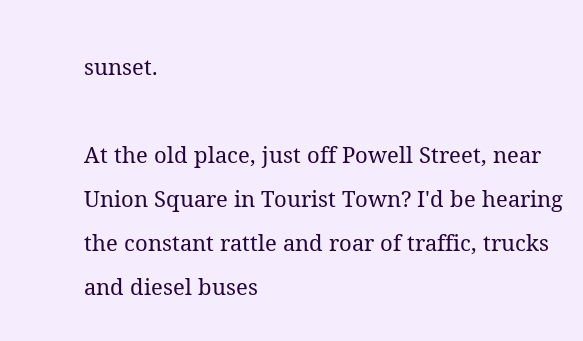sunset.

At the old place, just off Powell Street, near Union Square in Tourist Town? I'd be hearing the constant rattle and roar of traffic, trucks and diesel buses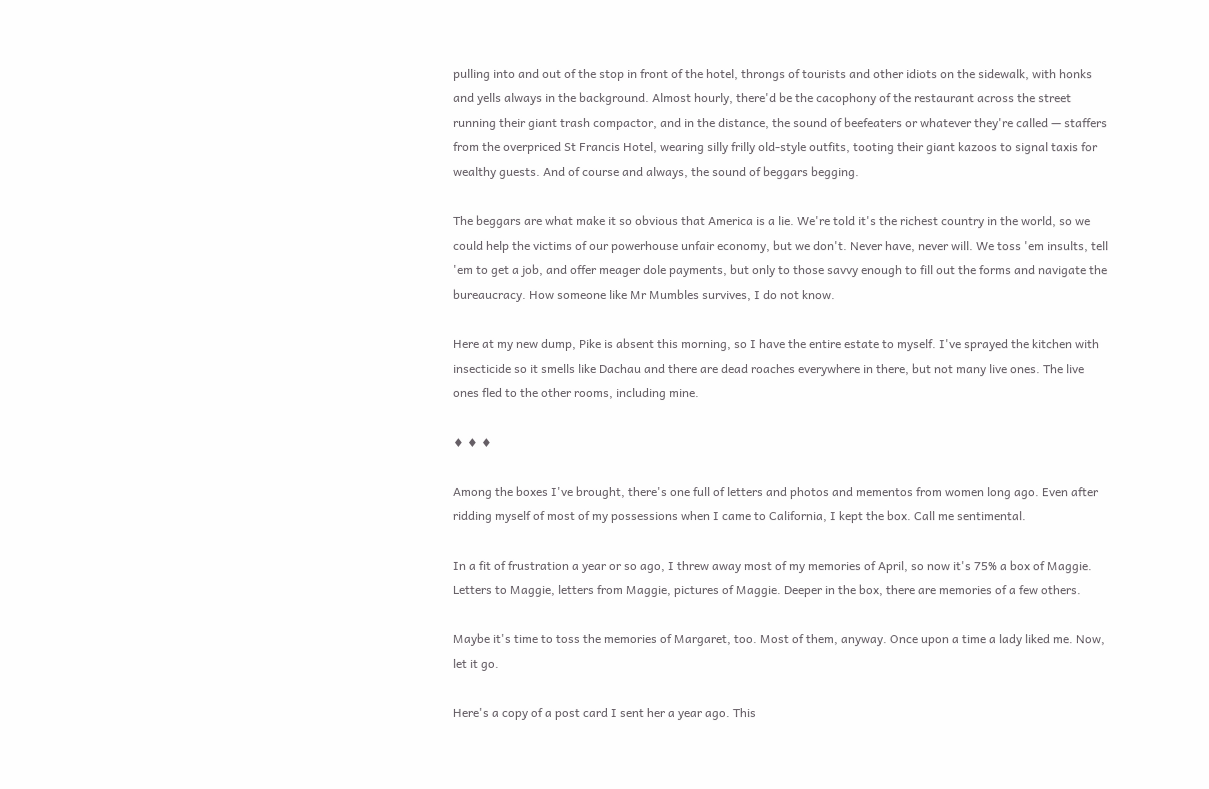pulling into and out of the stop in front of the hotel, throngs of tourists and other idiots on the sidewalk, with honks and yells always in the background. Almost hourly, there'd be the cacophony of the restaurant across the street running their giant trash compactor, and in the distance, the sound of beefeaters or whatever they're called — staffers from the overpriced St Francis Hotel, wearing silly frilly old-style outfits, tooting their giant kazoos to signal taxis for wealthy guests. And of course and always, the sound of beggars begging.

The beggars are what make it so obvious that America is a lie. We're told it's the richest country in the world, so we could help the victims of our powerhouse unfair economy, but we don't. Never have, never will. We toss 'em insults, tell 'em to get a job, and offer meager dole payments, but only to those savvy enough to fill out the forms and navigate the bureaucracy. How someone like Mr Mumbles survives, I do not know.

Here at my new dump, Pike is absent this morning, so I have the entire estate to myself. I've sprayed the kitchen with insecticide so it smells like Dachau and there are dead roaches everywhere in there, but not many live ones. The live ones fled to the other rooms, including mine.

♦ ♦ ♦

Among the boxes I've brought, there's one full of letters and photos and mementos from women long ago. Even after ridding myself of most of my possessions when I came to California, I kept the box. Call me sentimental.

In a fit of frustration a year or so ago, I threw away most of my memories of April, so now it's 75% a box of Maggie. Letters to Maggie, letters from Maggie, pictures of Maggie. Deeper in the box, there are memories of a few others.

Maybe it's time to toss the memories of Margaret, too. Most of them, anyway. Once upon a time a lady liked me. Now, let it go.

Here's a copy of a post card I sent her a year ago. This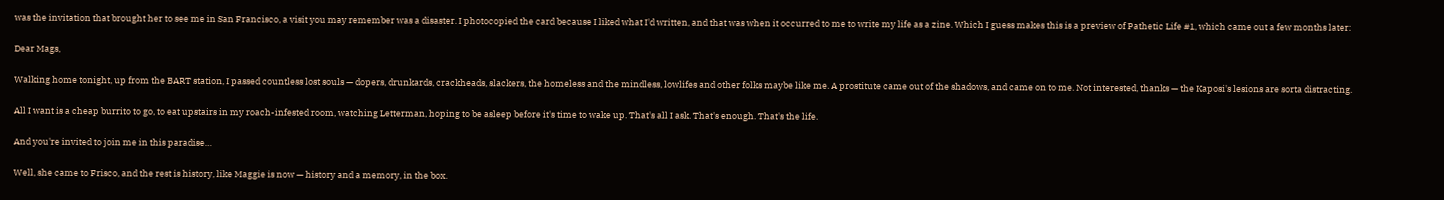was the invitation that brought her to see me in San Francisco, a visit you may remember was a disaster. I photocopied the card because I liked what I'd written, and that was when it occurred to me to write my life as a zine. Which I guess makes this is a preview of Pathetic Life #1, which came out a few months later:

Dear Mags,

Walking home tonight, up from the BART station, I passed countless lost souls — dopers, drunkards, crackheads, slackers, the homeless and the mindless, lowlifes and other folks maybe like me. A prostitute came out of the shadows, and came on to me. Not interested, thanks — the Kaposi's lesions are sorta distracting.

All I want is a cheap burrito to go, to eat upstairs in my roach-infested room, watching Letterman, hoping to be asleep before it's time to wake up. That's all I ask. That's enough. That's the life.

And you're invited to join me in this paradise…

Well, she came to Frisco, and the rest is history, like Maggie is now — history and a memory, in the box.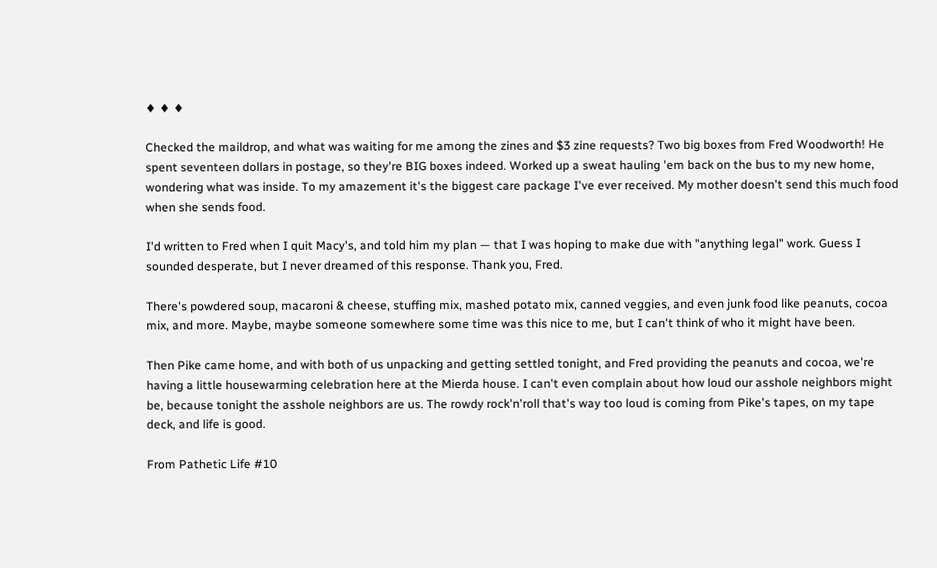♦ ♦ ♦

Checked the maildrop, and what was waiting for me among the zines and $3 zine requests? Two big boxes from Fred Woodworth! He spent seventeen dollars in postage, so they're BIG boxes indeed. Worked up a sweat hauling 'em back on the bus to my new home, wondering what was inside. To my amazement it's the biggest care package I've ever received. My mother doesn't send this much food when she sends food.

I'd written to Fred when I quit Macy's, and told him my plan — that I was hoping to make due with "anything legal" work. Guess I sounded desperate, but I never dreamed of this response. Thank you, Fred.

There's powdered soup, macaroni & cheese, stuffing mix, mashed potato mix, canned veggies, and even junk food like peanuts, cocoa mix, and more. Maybe, maybe someone somewhere some time was this nice to me, but I can't think of who it might have been.

Then Pike came home, and with both of us unpacking and getting settled tonight, and Fred providing the peanuts and cocoa, we're having a little housewarming celebration here at the Mierda house. I can't even complain about how loud our asshole neighbors might be, because tonight the asshole neighbors are us. The rowdy rock'n'roll that's way too loud is coming from Pike's tapes, on my tape deck, and life is good.

From Pathetic Life #10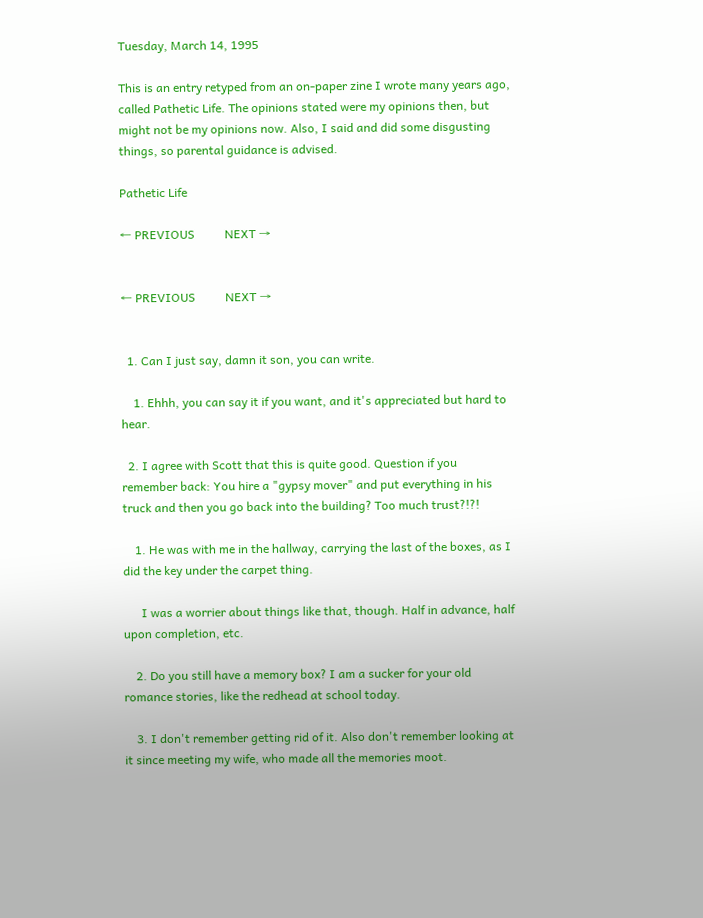Tuesday, March 14, 1995

This is an entry retyped from an on-paper zine I wrote many years ago, called Pathetic Life. The opinions stated were my opinions then, but might not be my opinions now. Also, I said and did some disgusting things, so parental guidance is advised.

Pathetic Life

← PREVIOUS          NEXT →


← PREVIOUS          NEXT →


  1. Can I just say, damn it son, you can write.

    1. Ehhh, you can say it if you want, and it's appreciated but hard to hear.

  2. I agree with Scott that this is quite good. Question if you remember back: You hire a "gypsy mover" and put everything in his truck and then you go back into the building? Too much trust?!?!

    1. He was with me in the hallway, carrying the last of the boxes, as I did the key under the carpet thing.

      I was a worrier about things like that, though. Half in advance, half upon completion, etc.

    2. Do you still have a memory box? I am a sucker for your old romance stories, like the redhead at school today.

    3. I don't remember getting rid of it. Also don't remember looking at it since meeting my wife, who made all the memories moot.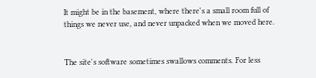It might be in the basement, where there's a small room full of things we never use, and never unpacked when we moved here.


The site's software sometimes swallows comments. For less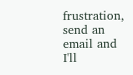frustration, send an email and I'll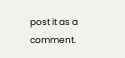post it as a comment.